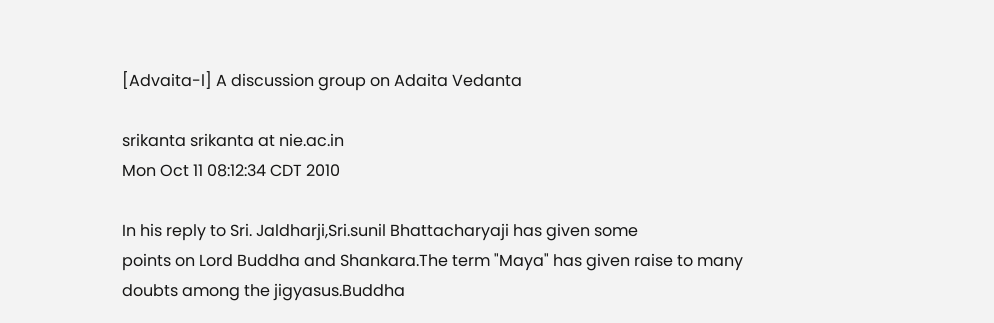[Advaita-l] A discussion group on Adaita Vedanta

srikanta srikanta at nie.ac.in
Mon Oct 11 08:12:34 CDT 2010

In his reply to Sri. Jaldharji,Sri.sunil Bhattacharyaji has given some
points on Lord Buddha and Shankara.The term "Maya" has given raise to many
doubts among the jigyasus.Buddha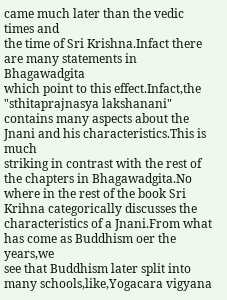came much later than the vedic times and
the time of Sri Krishna.Infact there are many statements in Bhagawadgita
which point to this effect.Infact,the "sthitaprajnasya lakshanani"
contains many aspects about the Jnani and his characteristics.This is much
striking in contrast with the rest of the chapters in Bhagawadgita.No
where in the rest of the book Sri Krihna categorically discusses the
characteristics of a Jnani.From what has come as Buddhism oer the years,we
see that Buddhism later split into many schools,like,Yogacara vigyana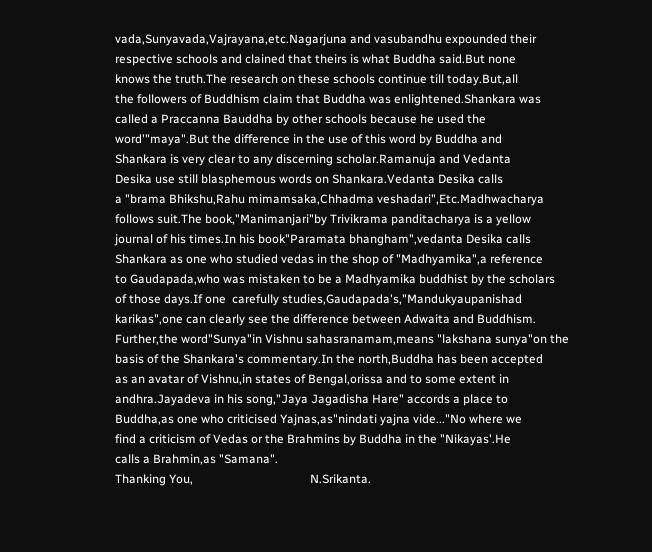vada,Sunyavada,Vajrayana,etc.Nagarjuna and vasubandhu expounded their
respective schools and clained that theirs is what Buddha said.But none
knows the truth.The research on these schools continue till today.But,all
the followers of Buddhism claim that Buddha was enlightened.Shankara was
called a Praccanna Bauddha by other schools because he used the
word'"maya".But the difference in the use of this word by Buddha and
Shankara is very clear to any discerning scholar.Ramanuja and Vedanta
Desika use still blasphemous words on Shankara.Vedanta Desika calls
a "brama Bhikshu,Rahu mimamsaka,Chhadma veshadari",Etc.Madhwacharya
follows suit.The book,"Manimanjari"by Trivikrama panditacharya is a yellow
journal of his times.In his book"Paramata bhangham",vedanta Desika calls
Shankara as one who studied vedas in the shop of "Madhyamika",a reference
to Gaudapada,who was mistaken to be a Madhyamika buddhist by the scholars
of those days.If one  carefully studies,Gaudapada's,"Mandukyaupanishad
karikas",one can clearly see the difference between Adwaita and Buddhism.
Further,the word"Sunya"in Vishnu sahasranamam,means "lakshana sunya"on the
basis of the Shankara's commentary.In the north,Buddha has been accepted
as an avatar of Vishnu,in states of Bengal,orissa and to some extent in
andhra.Jayadeva in his song,"Jaya Jagadisha Hare" accords a place to
Buddha,as one who criticised Yajnas,as"nindati yajna vide..."No where we
find a criticism of Vedas or the Brahmins by Buddha in the "Nikayas'.He
calls a Brahmin,as "Samana".
Thanking You,                                       N.Srikanta.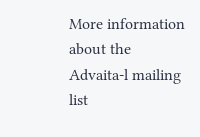More information about the Advaita-l mailing list